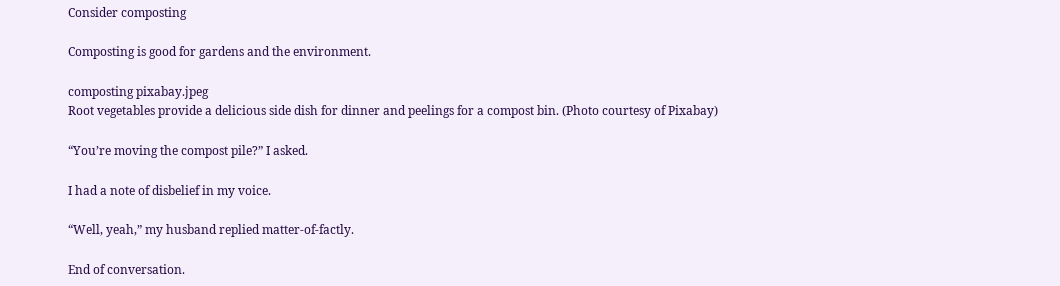Consider composting

Composting is good for gardens and the environment.

composting pixabay.jpeg
Root vegetables provide a delicious side dish for dinner and peelings for a compost bin. (Photo courtesy of Pixabay)

“You’re moving the compost pile?” I asked.

I had a note of disbelief in my voice.

“Well, yeah,” my husband replied matter-of-factly.

End of conversation.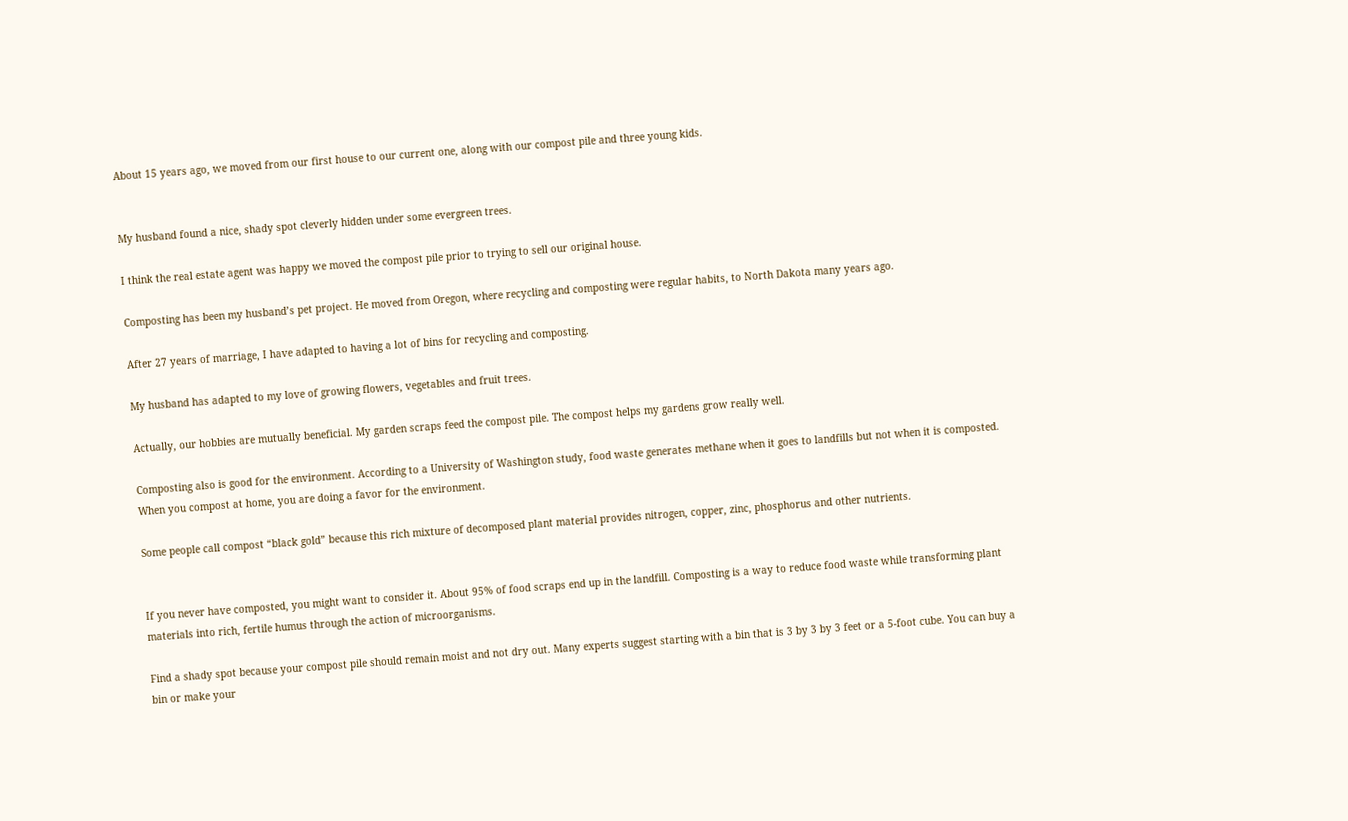About 15 years ago, we moved from our first house to our current one, along with our compost pile and three young kids.


My husband found a nice, shady spot cleverly hidden under some evergreen trees.

I think the real estate agent was happy we moved the compost pile prior to trying to sell our original house.

Composting has been my husband’s pet project. He moved from Oregon, where recycling and composting were regular habits, to North Dakota many years ago.

After 27 years of marriage, I have adapted to having a lot of bins for recycling and composting.

My husband has adapted to my love of growing flowers, vegetables and fruit trees.

Actually, our hobbies are mutually beneficial. My garden scraps feed the compost pile. The compost helps my gardens grow really well.

Composting also is good for the environment. According to a University of Washington study, food waste generates methane when it goes to landfills but not when it is composted. When you compost at home, you are doing a favor for the environment.

Some people call compost “black gold” because this rich mixture of decomposed plant material provides nitrogen, copper, zinc, phosphorus and other nutrients.


If you never have composted, you might want to consider it. About 95% of food scraps end up in the landfill. Composting is a way to reduce food waste while transforming plant materials into rich, fertile humus through the action of microorganisms.

Find a shady spot because your compost pile should remain moist and not dry out. Many experts suggest starting with a bin that is 3 by 3 by 3 feet or a 5-foot cube. You can buy a bin or make your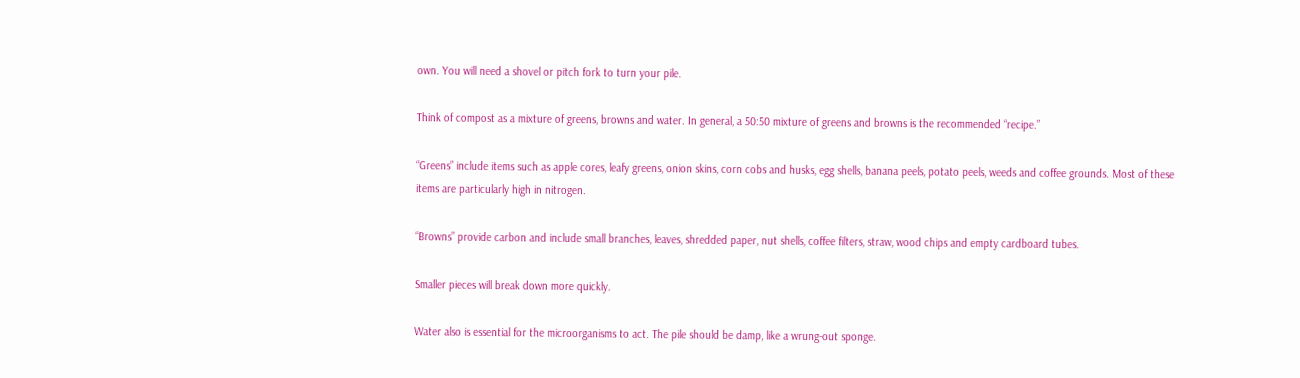own. You will need a shovel or pitch fork to turn your pile.

Think of compost as a mixture of greens, browns and water. In general, a 50:50 mixture of greens and browns is the recommended “recipe.”

“Greens” include items such as apple cores, leafy greens, onion skins, corn cobs and husks, egg shells, banana peels, potato peels, weeds and coffee grounds. Most of these items are particularly high in nitrogen.

“Browns” provide carbon and include small branches, leaves, shredded paper, nut shells, coffee filters, straw, wood chips and empty cardboard tubes.

Smaller pieces will break down more quickly.

Water also is essential for the microorganisms to act. The pile should be damp, like a wrung-out sponge.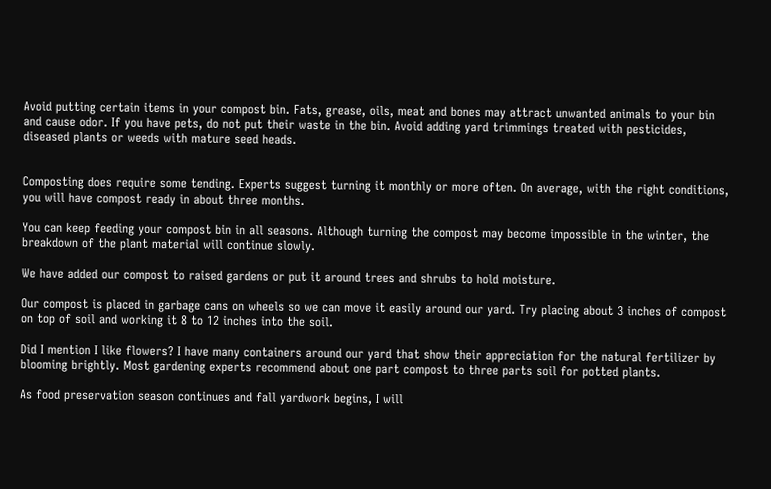Avoid putting certain items in your compost bin. Fats, grease, oils, meat and bones may attract unwanted animals to your bin and cause odor. If you have pets, do not put their waste in the bin. Avoid adding yard trimmings treated with pesticides, diseased plants or weeds with mature seed heads.


Composting does require some tending. Experts suggest turning it monthly or more often. On average, with the right conditions, you will have compost ready in about three months.

You can keep feeding your compost bin in all seasons. Although turning the compost may become impossible in the winter, the breakdown of the plant material will continue slowly.

We have added our compost to raised gardens or put it around trees and shrubs to hold moisture.

Our compost is placed in garbage cans on wheels so we can move it easily around our yard. Try placing about 3 inches of compost on top of soil and working it 8 to 12 inches into the soil.

Did I mention I like flowers? I have many containers around our yard that show their appreciation for the natural fertilizer by blooming brightly. Most gardening experts recommend about one part compost to three parts soil for potted plants.

As food preservation season continues and fall yardwork begins, I will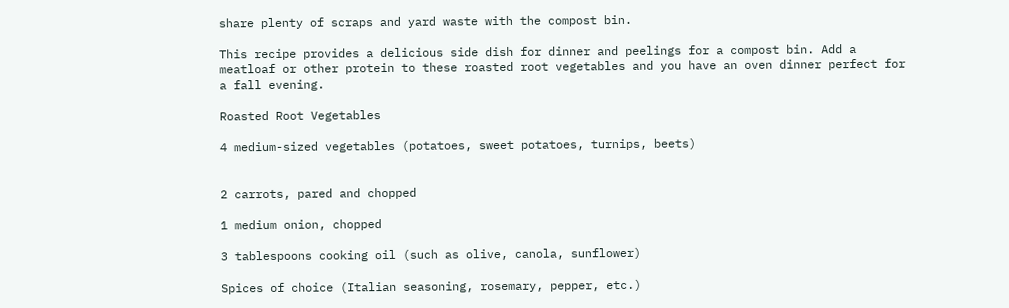share plenty of scraps and yard waste with the compost bin.

This recipe provides a delicious side dish for dinner and peelings for a compost bin. Add a meatloaf or other protein to these roasted root vegetables and you have an oven dinner perfect for a fall evening.

Roasted Root Vegetables

4 medium-sized vegetables (potatoes, sweet potatoes, turnips, beets)


2 carrots, pared and chopped

1 medium onion, chopped

3 tablespoons cooking oil (such as olive, canola, sunflower)

Spices of choice (Italian seasoning, rosemary, pepper, etc.)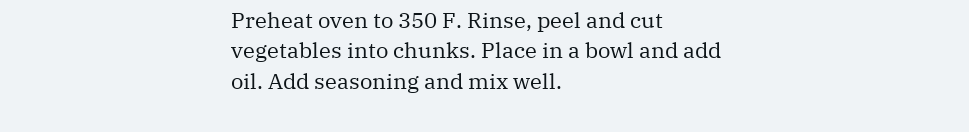Preheat oven to 350 F. Rinse, peel and cut vegetables into chunks. Place in a bowl and add oil. Add seasoning and mix well.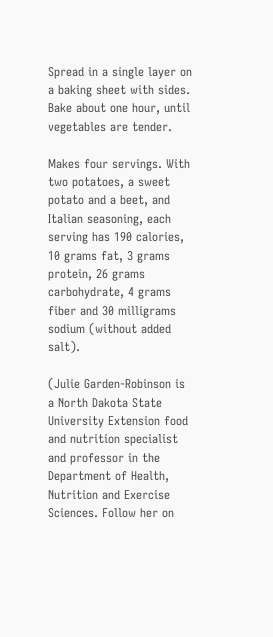Spread in a single layer on a baking sheet with sides. Bake about one hour, until vegetables are tender.

Makes four servings. With two potatoes, a sweet potato and a beet, and Italian seasoning, each serving has 190 calories, 10 grams fat, 3 grams protein, 26 grams carbohydrate, 4 grams fiber and 30 milligrams sodium (without added salt).

(Julie Garden-Robinson is a North Dakota State University Extension food and nutrition specialist and professor in the Department of Health, Nutrition and Exercise Sciences. Follow her on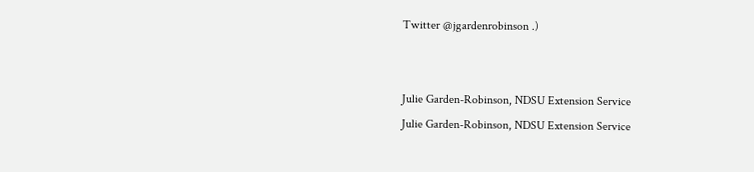Twitter @jgardenrobinson .)


Julie Garden-Robinson, NDSU Extension Service
Julie Garden-Robinson, NDSU Extension Service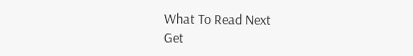What To Read Next
Get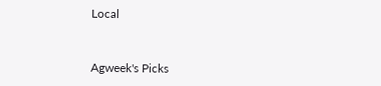Local


Agweek's Picks